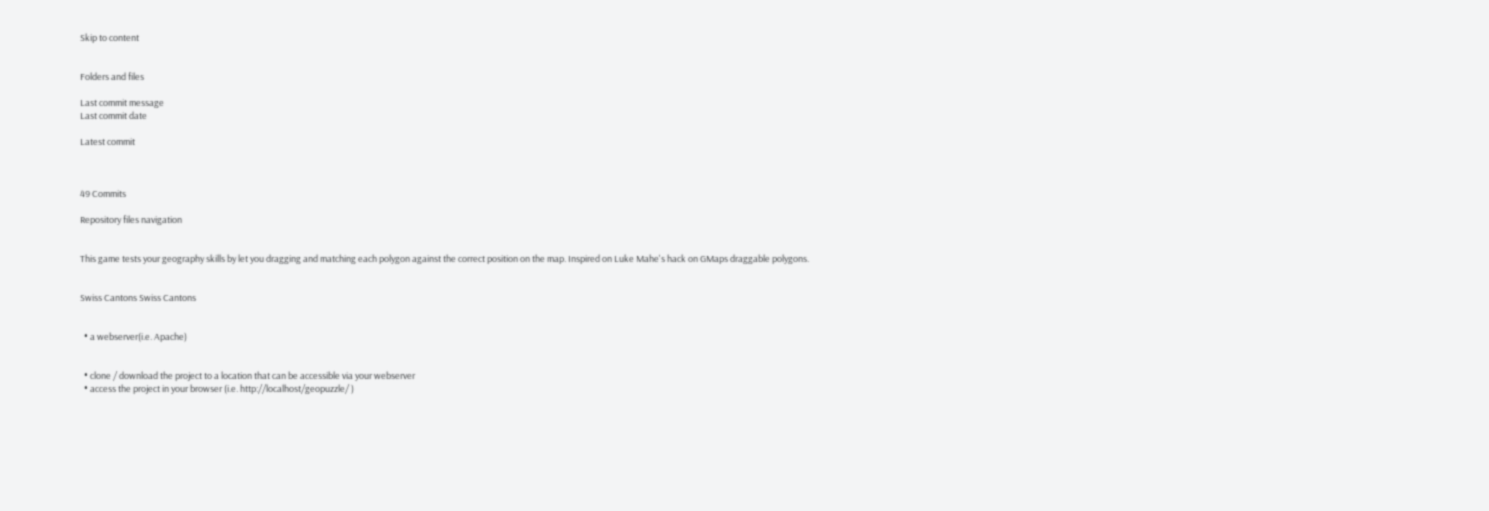Skip to content


Folders and files

Last commit message
Last commit date

Latest commit



49 Commits

Repository files navigation


This game tests your geography skills by let you dragging and matching each polygon against the correct position on the map. Inspired on Luke Mahe's hack on GMaps draggable polygons.


Swiss Cantons Swiss Cantons


  • a webserver(i.e. Apache)


  • clone / download the project to a location that can be accessible via your webserver
  • access the project in your browser (i.e. http://localhost/geopuzzle/ )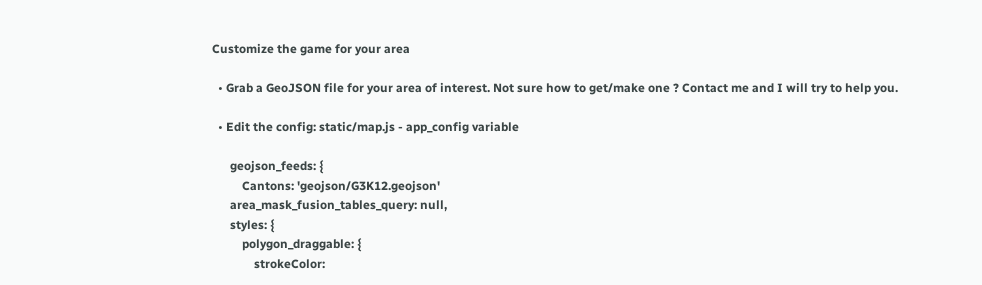Customize the game for your area

  • Grab a GeoJSON file for your area of interest. Not sure how to get/make one ? Contact me and I will try to help you.

  • Edit the config: static/map.js - app_config variable

      geojson_feeds: {
          Cantons: 'geojson/G3K12.geojson'
      area_mask_fusion_tables_query: null,
      styles: {
          polygon_draggable: {
              strokeColor: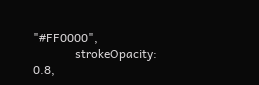"#FF0000",
              strokeOpacity: 0.8,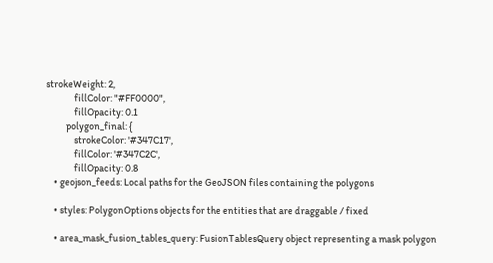strokeWeight: 2,
              fillColor: "#FF0000",
              fillOpacity: 0.1
          polygon_final: {
              strokeColor: '#347C17',
              fillColor: '#347C2C',
              fillOpacity: 0.8
    • geojson_feeds: Local paths for the GeoJSON files containing the polygons

    • styles: PolygonOptions objects for the entities that are draggable / fixed

    • area_mask_fusion_tables_query: FusionTablesQuery object representing a mask polygon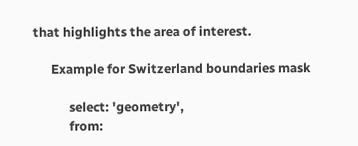that highlights the area of interest.

      Example for Switzerland boundaries mask

            select: 'geometry',
            from: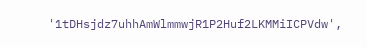'1tDHsjdz7uhhAmWlmmwjR1P2Huf2LKMMiICPVdw',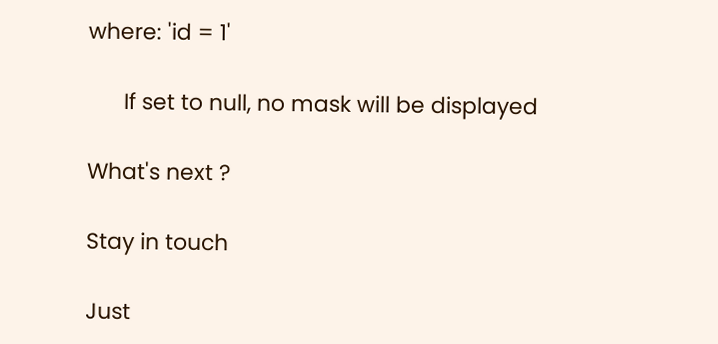where: 'id = 1'

      If set to null, no mask will be displayed

What's next ?

Stay in touch

Just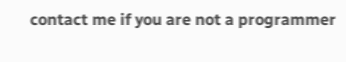contact me if you are not a programmer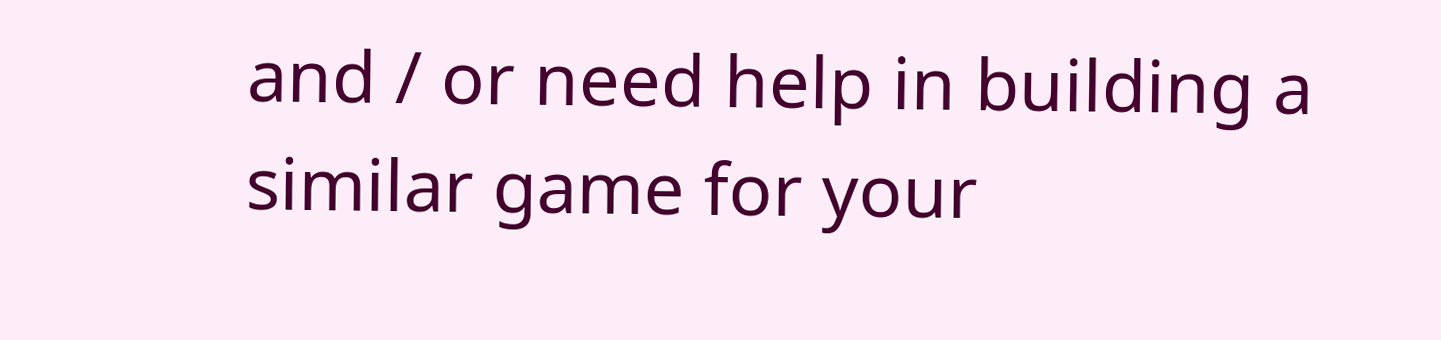and / or need help in building a similar game for your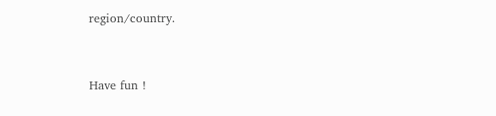region/country.


Have fun !